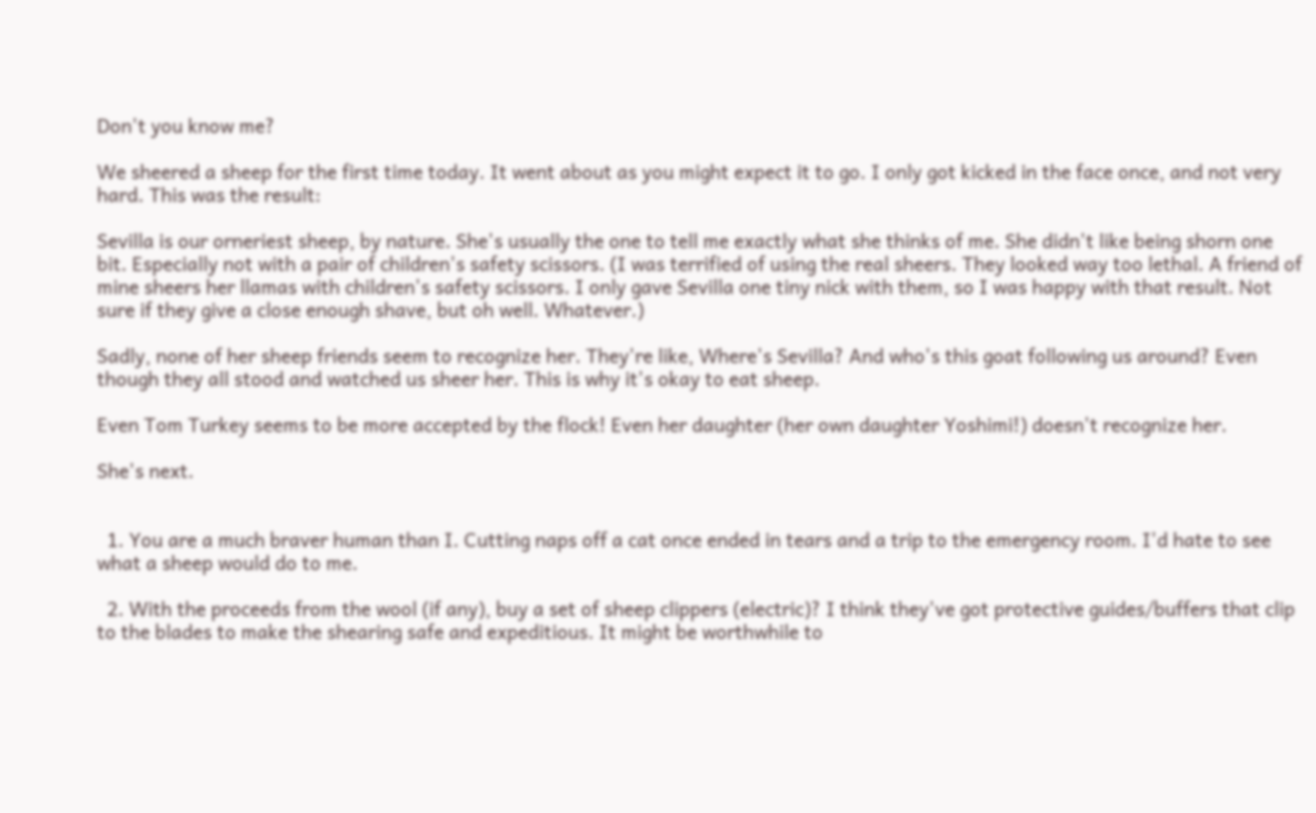Don't you know me?

We sheered a sheep for the first time today. It went about as you might expect it to go. I only got kicked in the face once, and not very hard. This was the result:

Sevilla is our orneriest sheep, by nature. She's usually the one to tell me exactly what she thinks of me. She didn't like being shorn one bit. Especially not with a pair of children's safety scissors. (I was terrified of using the real sheers. They looked way too lethal. A friend of mine sheers her llamas with children's safety scissors. I only gave Sevilla one tiny nick with them, so I was happy with that result. Not sure if they give a close enough shave, but oh well. Whatever.)

Sadly, none of her sheep friends seem to recognize her. They're like, Where's Sevilla? And who's this goat following us around? Even though they all stood and watched us sheer her. This is why it's okay to eat sheep.

Even Tom Turkey seems to be more accepted by the flock! Even her daughter (her own daughter Yoshimi!) doesn't recognize her.

She's next.


  1. You are a much braver human than I. Cutting naps off a cat once ended in tears and a trip to the emergency room. I'd hate to see what a sheep would do to me.

  2. With the proceeds from the wool (if any), buy a set of sheep clippers (electric)? I think they've got protective guides/buffers that clip to the blades to make the shearing safe and expeditious. It might be worthwhile to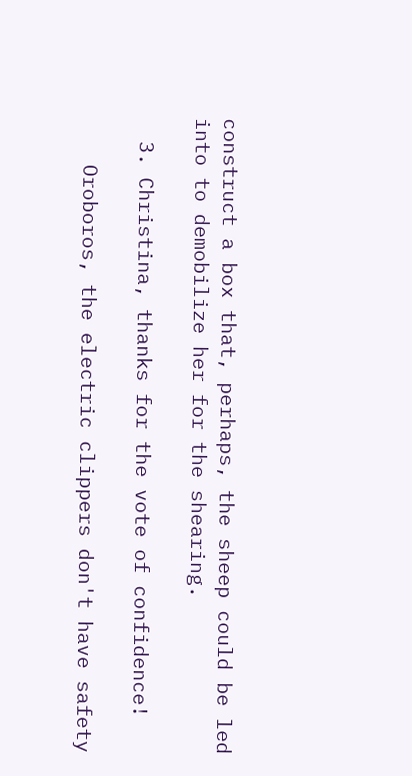construct a box that, perhaps, the sheep could be led into to demobilize her for the shearing.

  3. Christina, thanks for the vote of confidence!

    Oroboros, the electric clippers don't have safety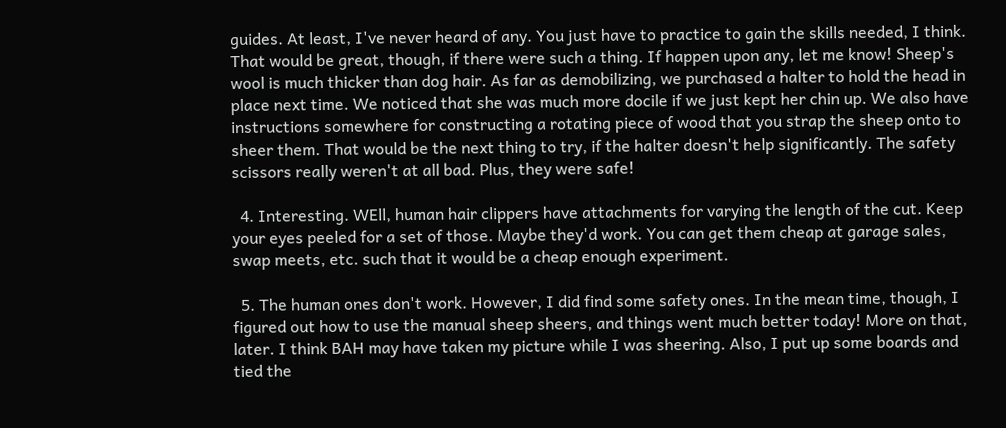guides. At least, I've never heard of any. You just have to practice to gain the skills needed, I think. That would be great, though, if there were such a thing. If happen upon any, let me know! Sheep's wool is much thicker than dog hair. As far as demobilizing, we purchased a halter to hold the head in place next time. We noticed that she was much more docile if we just kept her chin up. We also have instructions somewhere for constructing a rotating piece of wood that you strap the sheep onto to sheer them. That would be the next thing to try, if the halter doesn't help significantly. The safety scissors really weren't at all bad. Plus, they were safe!

  4. Interesting. WEll, human hair clippers have attachments for varying the length of the cut. Keep your eyes peeled for a set of those. Maybe they'd work. You can get them cheap at garage sales, swap meets, etc. such that it would be a cheap enough experiment.

  5. The human ones don't work. However, I did find some safety ones. In the mean time, though, I figured out how to use the manual sheep sheers, and things went much better today! More on that, later. I think BAH may have taken my picture while I was sheering. Also, I put up some boards and tied the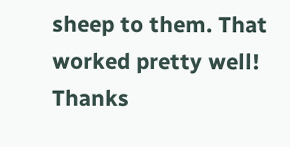sheep to them. That worked pretty well! Thanks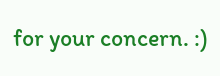for your concern. :)